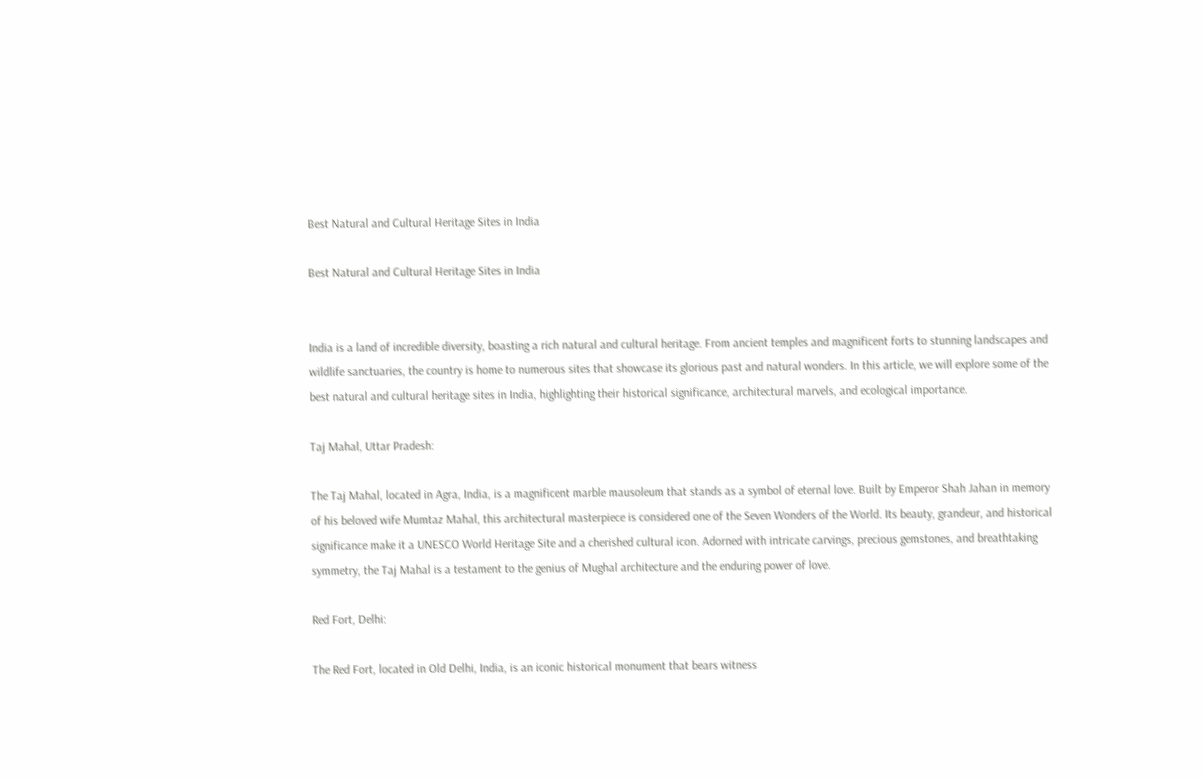Best Natural and Cultural Heritage Sites in India

Best Natural and Cultural Heritage Sites in India


India is a land of incredible diversity, boasting a rich natural and cultural heritage. From ancient temples and magnificent forts to stunning landscapes and wildlife sanctuaries, the country is home to numerous sites that showcase its glorious past and natural wonders. In this article, we will explore some of the best natural and cultural heritage sites in India, highlighting their historical significance, architectural marvels, and ecological importance.

Taj Mahal, Uttar Pradesh:

The Taj Mahal, located in Agra, India, is a magnificent marble mausoleum that stands as a symbol of eternal love. Built by Emperor Shah Jahan in memory of his beloved wife Mumtaz Mahal, this architectural masterpiece is considered one of the Seven Wonders of the World. Its beauty, grandeur, and historical significance make it a UNESCO World Heritage Site and a cherished cultural icon. Adorned with intricate carvings, precious gemstones, and breathtaking symmetry, the Taj Mahal is a testament to the genius of Mughal architecture and the enduring power of love.

Red Fort, Delhi:

The Red Fort, located in Old Delhi, India, is an iconic historical monument that bears witness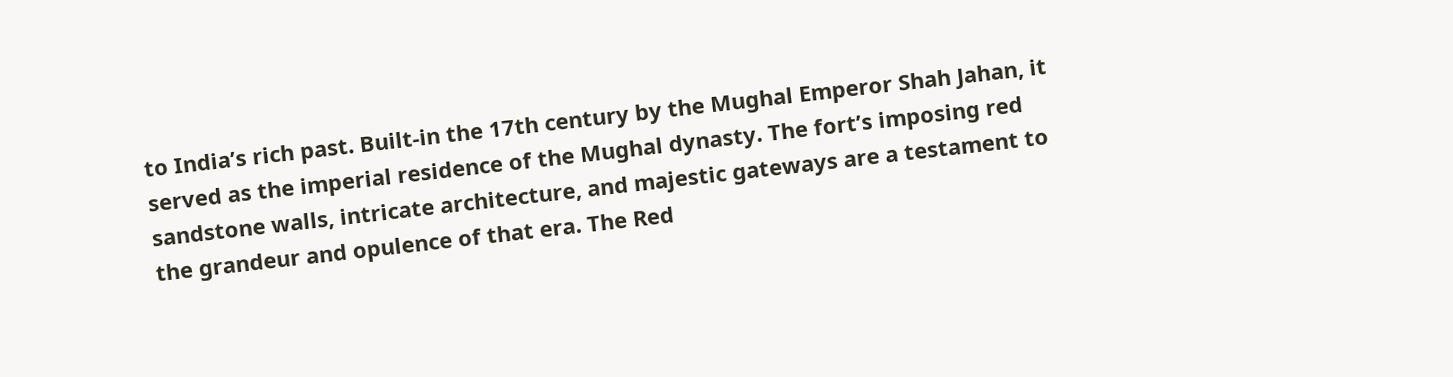to India’s rich past. Built-in the 17th century by the Mughal Emperor Shah Jahan, it served as the imperial residence of the Mughal dynasty. The fort’s imposing red sandstone walls, intricate architecture, and majestic gateways are a testament to the grandeur and opulence of that era. The Red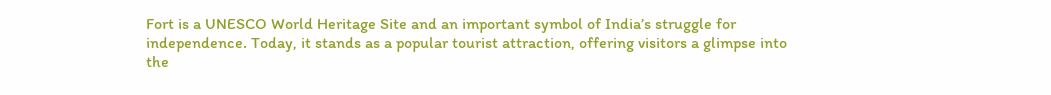Fort is a UNESCO World Heritage Site and an important symbol of India’s struggle for independence. Today, it stands as a popular tourist attraction, offering visitors a glimpse into the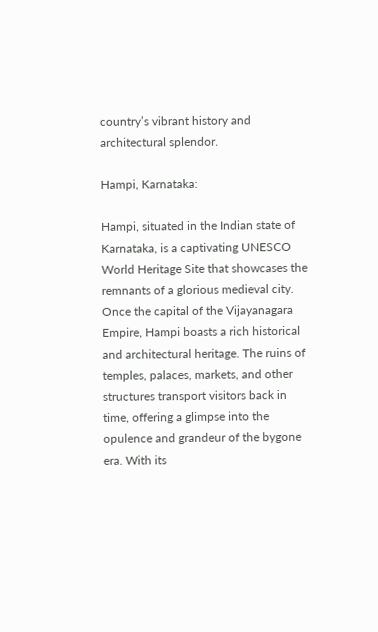country’s vibrant history and architectural splendor.

Hampi, Karnataka:

Hampi, situated in the Indian state of Karnataka, is a captivating UNESCO World Heritage Site that showcases the remnants of a glorious medieval city. Once the capital of the Vijayanagara Empire, Hampi boasts a rich historical and architectural heritage. The ruins of temples, palaces, markets, and other structures transport visitors back in time, offering a glimpse into the opulence and grandeur of the bygone era. With its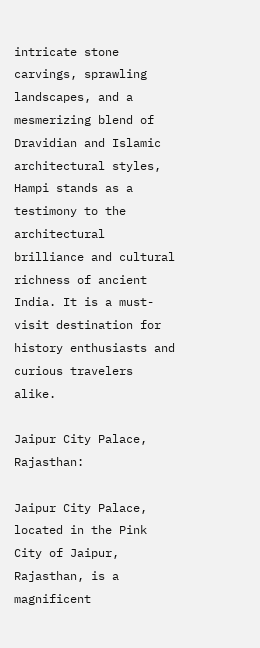intricate stone carvings, sprawling landscapes, and a mesmerizing blend of Dravidian and Islamic architectural styles, Hampi stands as a testimony to the architectural brilliance and cultural richness of ancient India. It is a must-visit destination for history enthusiasts and curious travelers alike.

Jaipur City Palace, Rajasthan:

Jaipur City Palace, located in the Pink City of Jaipur, Rajasthan, is a magnificent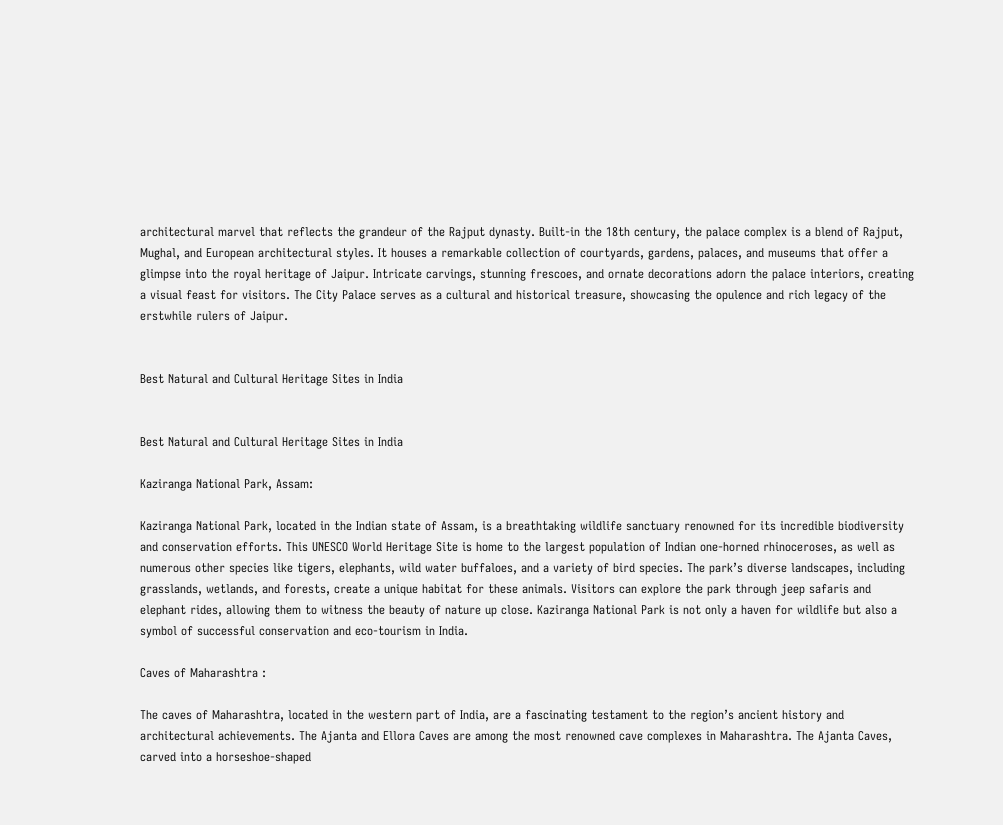architectural marvel that reflects the grandeur of the Rajput dynasty. Built-in the 18th century, the palace complex is a blend of Rajput, Mughal, and European architectural styles. It houses a remarkable collection of courtyards, gardens, palaces, and museums that offer a glimpse into the royal heritage of Jaipur. Intricate carvings, stunning frescoes, and ornate decorations adorn the palace interiors, creating a visual feast for visitors. The City Palace serves as a cultural and historical treasure, showcasing the opulence and rich legacy of the erstwhile rulers of Jaipur.


Best Natural and Cultural Heritage Sites in India


Best Natural and Cultural Heritage Sites in India

Kaziranga National Park, Assam:

Kaziranga National Park, located in the Indian state of Assam, is a breathtaking wildlife sanctuary renowned for its incredible biodiversity and conservation efforts. This UNESCO World Heritage Site is home to the largest population of Indian one-horned rhinoceroses, as well as numerous other species like tigers, elephants, wild water buffaloes, and a variety of bird species. The park’s diverse landscapes, including grasslands, wetlands, and forests, create a unique habitat for these animals. Visitors can explore the park through jeep safaris and elephant rides, allowing them to witness the beauty of nature up close. Kaziranga National Park is not only a haven for wildlife but also a symbol of successful conservation and eco-tourism in India.

Caves of Maharashtra :

The caves of Maharashtra, located in the western part of India, are a fascinating testament to the region’s ancient history and architectural achievements. The Ajanta and Ellora Caves are among the most renowned cave complexes in Maharashtra. The Ajanta Caves, carved into a horseshoe-shaped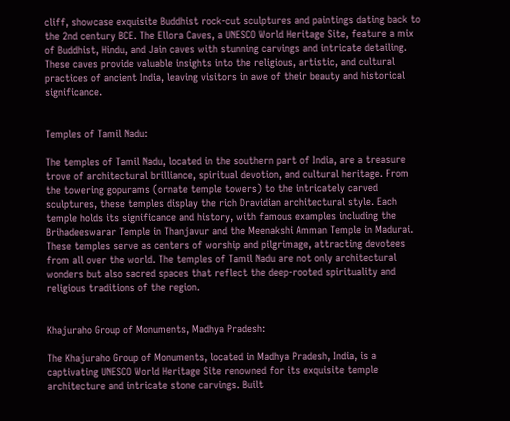cliff, showcase exquisite Buddhist rock-cut sculptures and paintings dating back to the 2nd century BCE. The Ellora Caves, a UNESCO World Heritage Site, feature a mix of Buddhist, Hindu, and Jain caves with stunning carvings and intricate detailing. These caves provide valuable insights into the religious, artistic, and cultural practices of ancient India, leaving visitors in awe of their beauty and historical significance.


Temples of Tamil Nadu:

The temples of Tamil Nadu, located in the southern part of India, are a treasure trove of architectural brilliance, spiritual devotion, and cultural heritage. From the towering gopurams (ornate temple towers) to the intricately carved sculptures, these temples display the rich Dravidian architectural style. Each temple holds its significance and history, with famous examples including the Brihadeeswarar Temple in Thanjavur and the Meenakshi Amman Temple in Madurai. These temples serve as centers of worship and pilgrimage, attracting devotees from all over the world. The temples of Tamil Nadu are not only architectural wonders but also sacred spaces that reflect the deep-rooted spirituality and religious traditions of the region.


Khajuraho Group of Monuments, Madhya Pradesh:

The Khajuraho Group of Monuments, located in Madhya Pradesh, India, is a captivating UNESCO World Heritage Site renowned for its exquisite temple architecture and intricate stone carvings. Built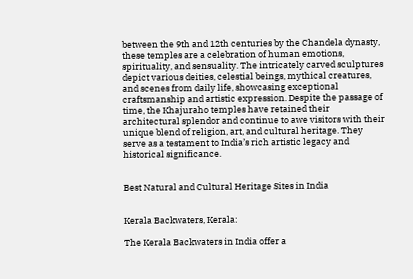between the 9th and 12th centuries by the Chandela dynasty, these temples are a celebration of human emotions, spirituality, and sensuality. The intricately carved sculptures depict various deities, celestial beings, mythical creatures, and scenes from daily life, showcasing exceptional craftsmanship and artistic expression. Despite the passage of time, the Khajuraho temples have retained their architectural splendor and continue to awe visitors with their unique blend of religion, art, and cultural heritage. They serve as a testament to India’s rich artistic legacy and historical significance.


Best Natural and Cultural Heritage Sites in India


Kerala Backwaters, Kerala:

The Kerala Backwaters in India offer a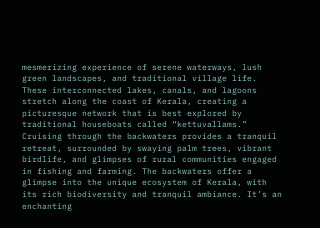mesmerizing experience of serene waterways, lush green landscapes, and traditional village life. These interconnected lakes, canals, and lagoons stretch along the coast of Kerala, creating a picturesque network that is best explored by traditional houseboats called “kettuvallams.” Cruising through the backwaters provides a tranquil retreat, surrounded by swaying palm trees, vibrant birdlife, and glimpses of rural communities engaged in fishing and farming. The backwaters offer a glimpse into the unique ecosystem of Kerala, with its rich biodiversity and tranquil ambiance. It’s an enchanting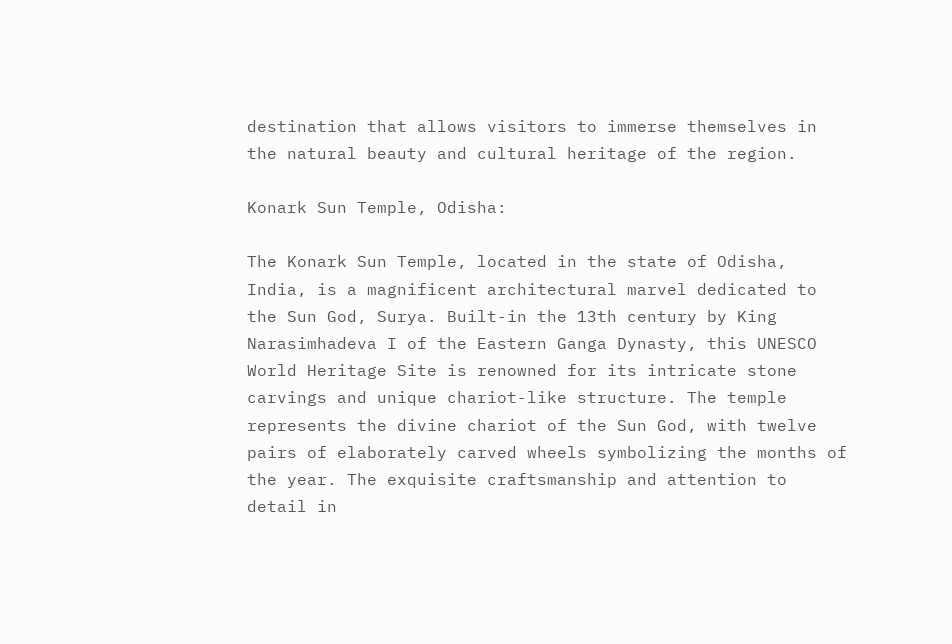destination that allows visitors to immerse themselves in the natural beauty and cultural heritage of the region.

Konark Sun Temple, Odisha:

The Konark Sun Temple, located in the state of Odisha, India, is a magnificent architectural marvel dedicated to the Sun God, Surya. Built-in the 13th century by King Narasimhadeva I of the Eastern Ganga Dynasty, this UNESCO World Heritage Site is renowned for its intricate stone carvings and unique chariot-like structure. The temple represents the divine chariot of the Sun God, with twelve pairs of elaborately carved wheels symbolizing the months of the year. The exquisite craftsmanship and attention to detail in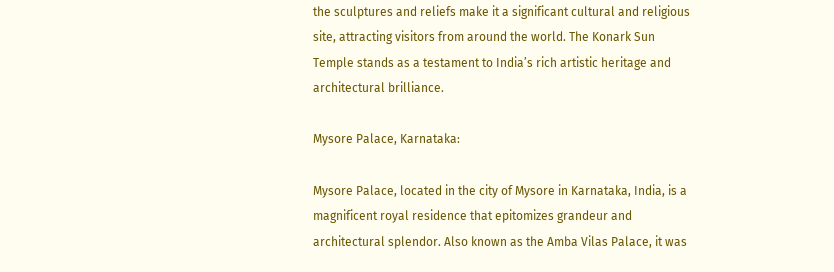the sculptures and reliefs make it a significant cultural and religious site, attracting visitors from around the world. The Konark Sun Temple stands as a testament to India’s rich artistic heritage and architectural brilliance.

Mysore Palace, Karnataka:

Mysore Palace, located in the city of Mysore in Karnataka, India, is a magnificent royal residence that epitomizes grandeur and architectural splendor. Also known as the Amba Vilas Palace, it was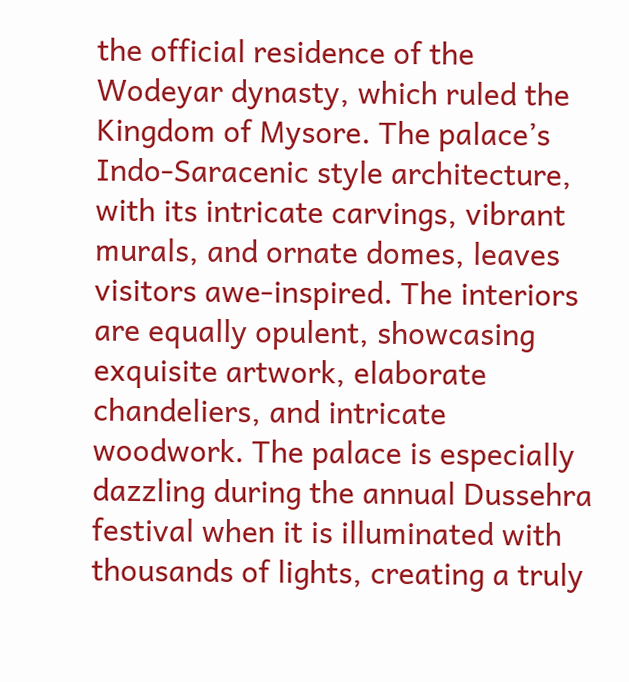the official residence of the Wodeyar dynasty, which ruled the Kingdom of Mysore. The palace’s Indo-Saracenic style architecture, with its intricate carvings, vibrant murals, and ornate domes, leaves visitors awe-inspired. The interiors are equally opulent, showcasing exquisite artwork, elaborate chandeliers, and intricate woodwork. The palace is especially dazzling during the annual Dussehra festival when it is illuminated with thousands of lights, creating a truly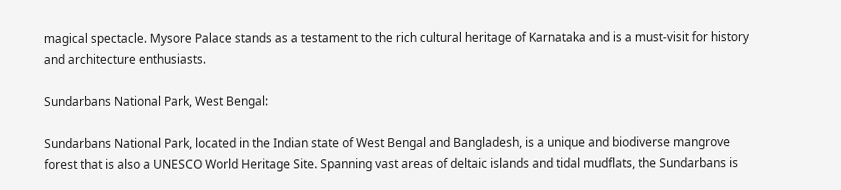magical spectacle. Mysore Palace stands as a testament to the rich cultural heritage of Karnataka and is a must-visit for history and architecture enthusiasts.

Sundarbans National Park, West Bengal:

Sundarbans National Park, located in the Indian state of West Bengal and Bangladesh, is a unique and biodiverse mangrove forest that is also a UNESCO World Heritage Site. Spanning vast areas of deltaic islands and tidal mudflats, the Sundarbans is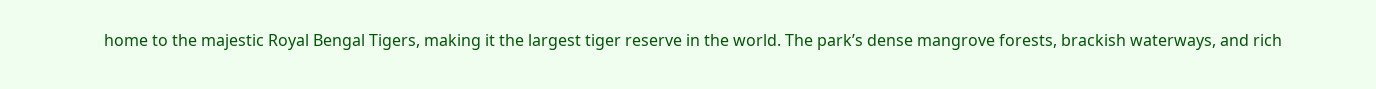home to the majestic Royal Bengal Tigers, making it the largest tiger reserve in the world. The park’s dense mangrove forests, brackish waterways, and rich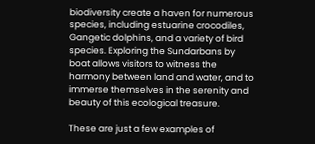biodiversity create a haven for numerous species, including estuarine crocodiles, Gangetic dolphins, and a variety of bird species. Exploring the Sundarbans by boat allows visitors to witness the harmony between land and water, and to immerse themselves in the serenity and beauty of this ecological treasure.

These are just a few examples of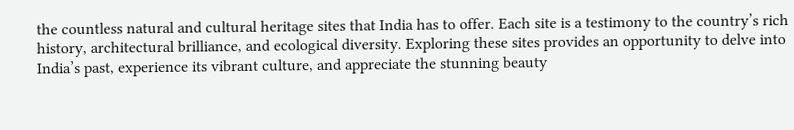the countless natural and cultural heritage sites that India has to offer. Each site is a testimony to the country’s rich history, architectural brilliance, and ecological diversity. Exploring these sites provides an opportunity to delve into India’s past, experience its vibrant culture, and appreciate the stunning beauty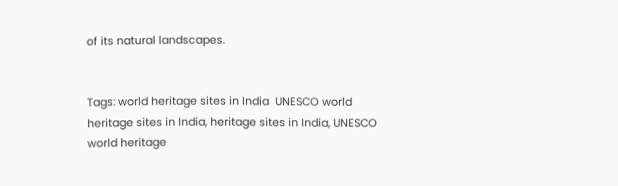of its natural landscapes.


Tags: world heritage sites in India  UNESCO world heritage sites in India, heritage sites in India, UNESCO world heritage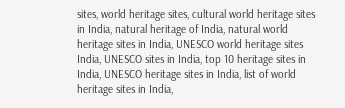sites, world heritage sites, cultural world heritage sites in India, natural heritage of India, natural world heritage sites in India, UNESCO world heritage sites India, UNESCO sites in India, top 10 heritage sites in India, UNESCO heritage sites in India, list of world heritage sites in India,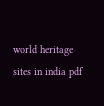world heritage sites in india pdf